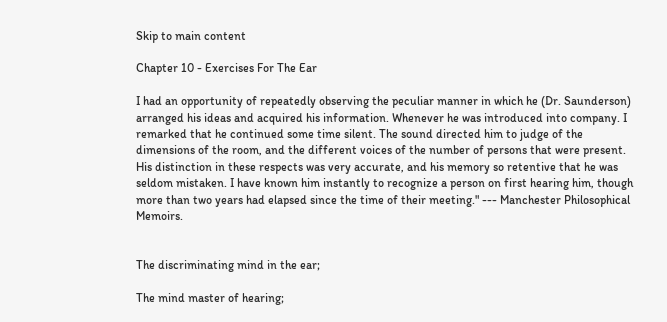Skip to main content

Chapter 10 - Exercises For The Ear

I had an opportunity of repeatedly observing the peculiar manner in which he (Dr. Saunderson) arranged his ideas and acquired his information. Whenever he was introduced into company. I remarked that he continued some time silent. The sound directed him to judge of the dimensions of the room, and the different voices of the number of persons that were present. His distinction in these respects was very accurate, and his memory so retentive that he was seldom mistaken. I have known him instantly to recognize a person on first hearing him, though more than two years had elapsed since the time of their meeting." --- Manchester Philosophical Memoirs.


The discriminating mind in the ear;

The mind master of hearing;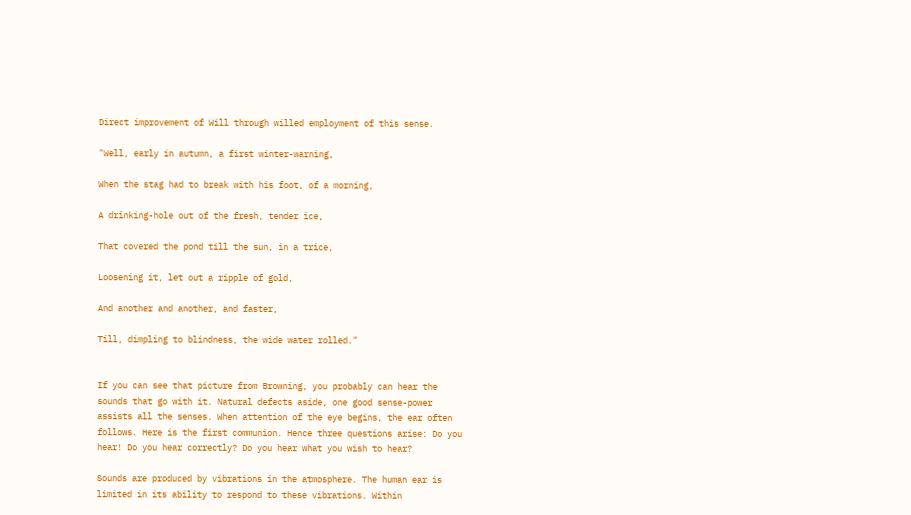Direct improvement of Will through willed employment of this sense.

"Well, early in autumn, a first winter-warning,

When the stag had to break with his foot, of a morning,

A drinking-hole out of the fresh, tender ice,

That covered the pond till the sun, in a trice,

Loosening it, let out a ripple of gold,

And another and another, and faster,

Till, dimpling to blindness, the wide water rolled."


If you can see that picture from Browning, you probably can hear the sounds that go with it. Natural defects aside, one good sense-power assists all the senses. When attention of the eye begins, the ear often follows. Here is the first communion. Hence three questions arise: Do you hear! Do you hear correctly? Do you hear what you wish to hear?

Sounds are produced by vibrations in the atmosphere. The human ear is limited in its ability to respond to these vibrations. Within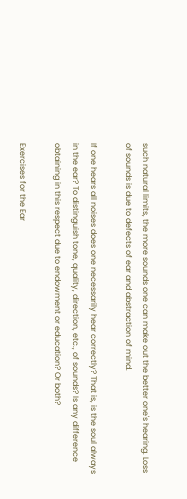such natural limits, the more sounds one can make out the better one's hearing. Loss of sounds is due to defects of ear and abstraction of mind.

If one hears all noises does one necessarily hear correctly? That is, is the soul always in the ear? To distinguish tone, quality, direction, etc., of sounds? Is any difference obtaining in this respect due to endowment or education? Or both?

Exercises for the Ear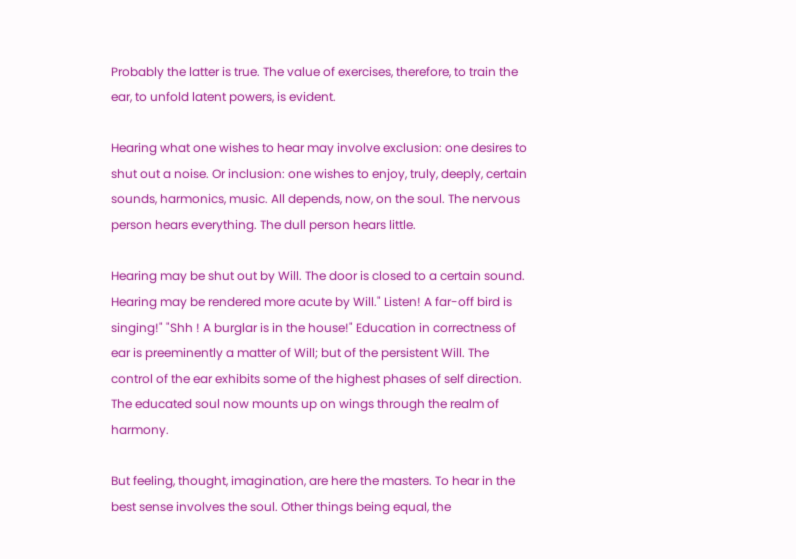Probably the latter is true. The value of exercises, therefore, to train the ear, to unfold latent powers, is evident.

Hearing what one wishes to hear may involve exclusion: one desires to shut out a noise. Or inclusion: one wishes to enjoy, truly, deeply, certain sounds, harmonics, music. All depends, now, on the soul. The nervous person hears everything. The dull person hears little.

Hearing may be shut out by Will. The door is closed to a certain sound. Hearing may be rendered more acute by Will." Listen! A far-off bird is singing!" "Shh ! A burglar is in the house!" Education in correctness of ear is preeminently a matter of Will; but of the persistent Will. The control of the ear exhibits some of the highest phases of self direction. The educated soul now mounts up on wings through the realm of harmony.

But feeling, thought, imagination, are here the masters. To hear in the best sense involves the soul. Other things being equal, the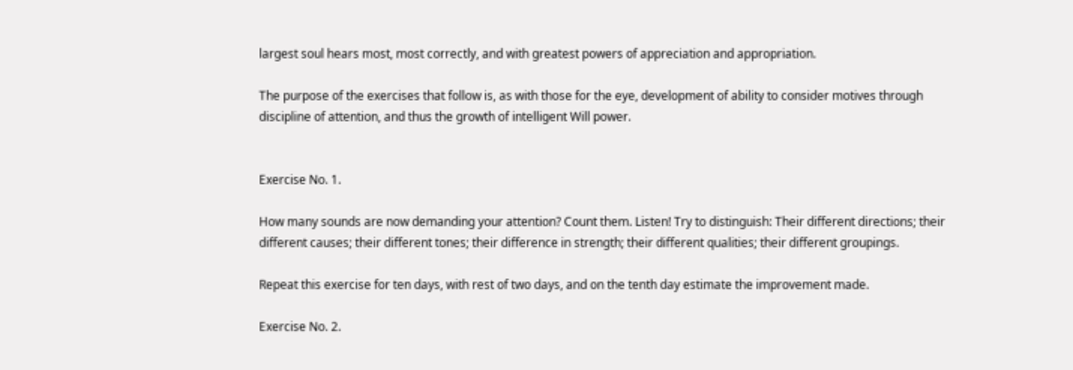largest soul hears most, most correctly, and with greatest powers of appreciation and appropriation.

The purpose of the exercises that follow is, as with those for the eye, development of ability to consider motives through discipline of attention, and thus the growth of intelligent Will power.


Exercise No. 1.

How many sounds are now demanding your attention? Count them. Listen! Try to distinguish: Their different directions; their different causes; their different tones; their difference in strength; their different qualities; their different groupings.

Repeat this exercise for ten days, with rest of two days, and on the tenth day estimate the improvement made.

Exercise No. 2.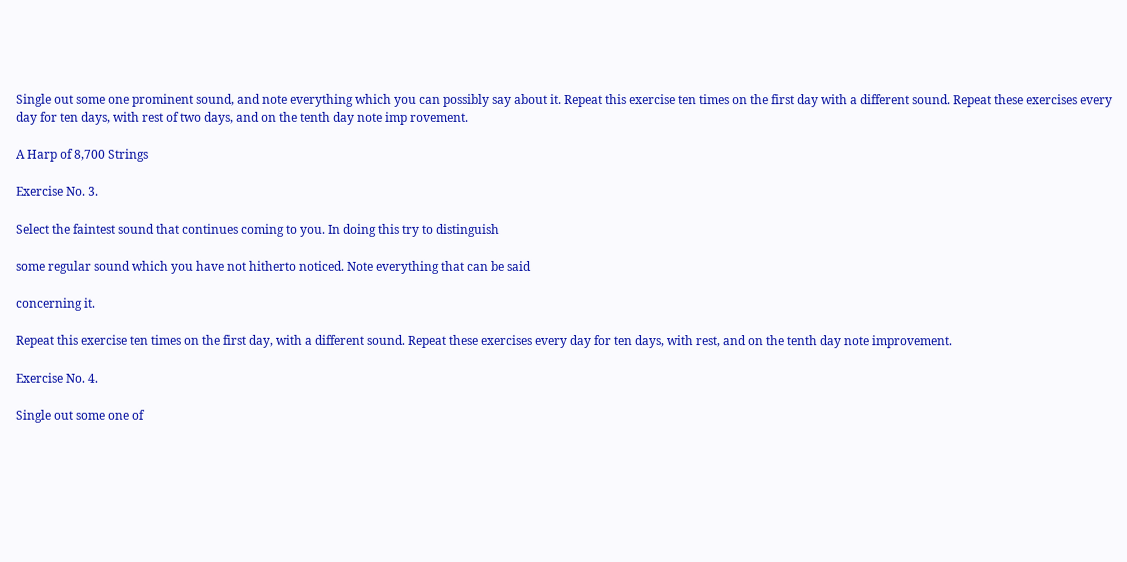Single out some one prominent sound, and note everything which you can possibly say about it. Repeat this exercise ten times on the first day with a different sound. Repeat these exercises every day for ten days, with rest of two days, and on the tenth day note imp rovement.

A Harp of 8,700 Strings

Exercise No. 3.

Select the faintest sound that continues coming to you. In doing this try to distinguish

some regular sound which you have not hitherto noticed. Note everything that can be said

concerning it.

Repeat this exercise ten times on the first day, with a different sound. Repeat these exercises every day for ten days, with rest, and on the tenth day note improvement.

Exercise No. 4.

Single out some one of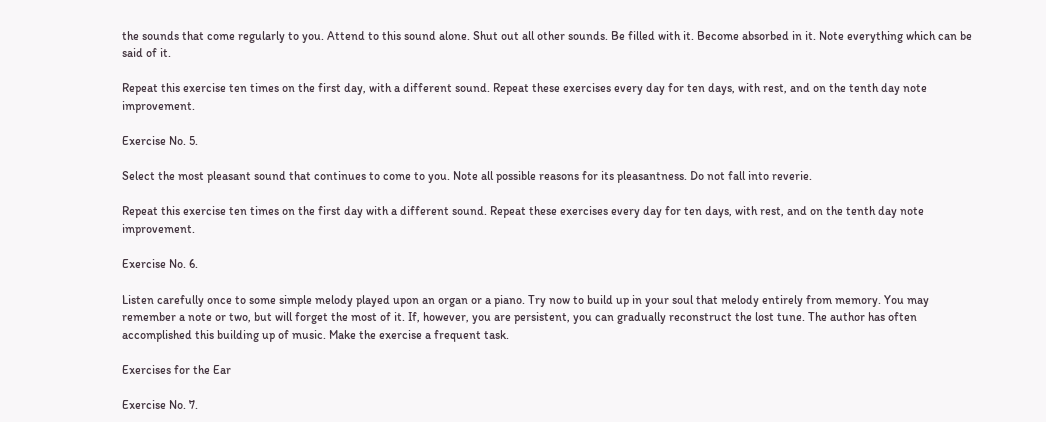the sounds that come regularly to you. Attend to this sound alone. Shut out all other sounds. Be filled with it. Become absorbed in it. Note everything which can be said of it.

Repeat this exercise ten times on the first day, with a different sound. Repeat these exercises every day for ten days, with rest, and on the tenth day note improvement.

Exercise No. 5.

Select the most pleasant sound that continues to come to you. Note all possible reasons for its pleasantness. Do not fall into reverie.

Repeat this exercise ten times on the first day with a different sound. Repeat these exercises every day for ten days, with rest, and on the tenth day note improvement.

Exercise No. 6.

Listen carefully once to some simple melody played upon an organ or a piano. Try now to build up in your soul that melody entirely from memory. You may remember a note or two, but will forget the most of it. If, however, you are persistent, you can gradually reconstruct the lost tune. The author has often accomplished this building up of music. Make the exercise a frequent task.

Exercises for the Ear

Exercise No. 7.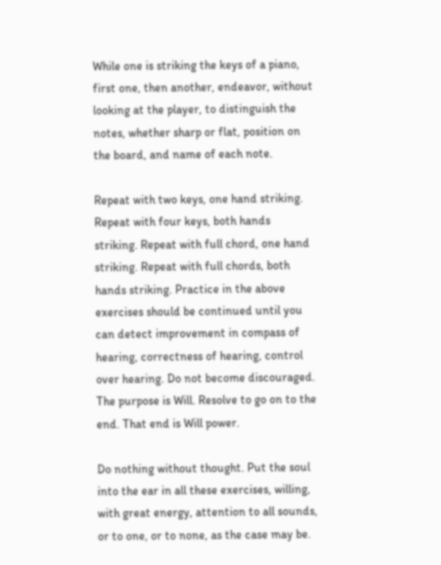While one is striking the keys of a piano, first one, then another, endeavor, without looking at the player, to distinguish the notes, whether sharp or flat, position on the board, and name of each note.

Repeat with two keys, one hand striking. Repeat with four keys, both hands striking. Repeat with full chord, one hand striking. Repeat with full chords, both hands striking. Practice in the above exercises should be continued until you can detect improvement in compass of hearing, correctness of hearing, control over hearing. Do not become discouraged. The purpose is Will. Resolve to go on to the end. That end is Will power.

Do nothing without thought. Put the soul into the ear in all these exercises, willing, with great energy, attention to all sounds, or to one, or to none, as the case may be.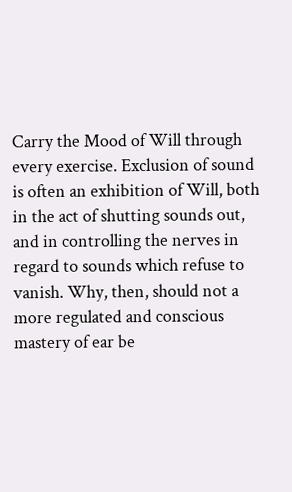Carry the Mood of Will through every exercise. Exclusion of sound is often an exhibition of Will, both in the act of shutting sounds out, and in controlling the nerves in regard to sounds which refuse to vanish. Why, then, should not a more regulated and conscious mastery of ear be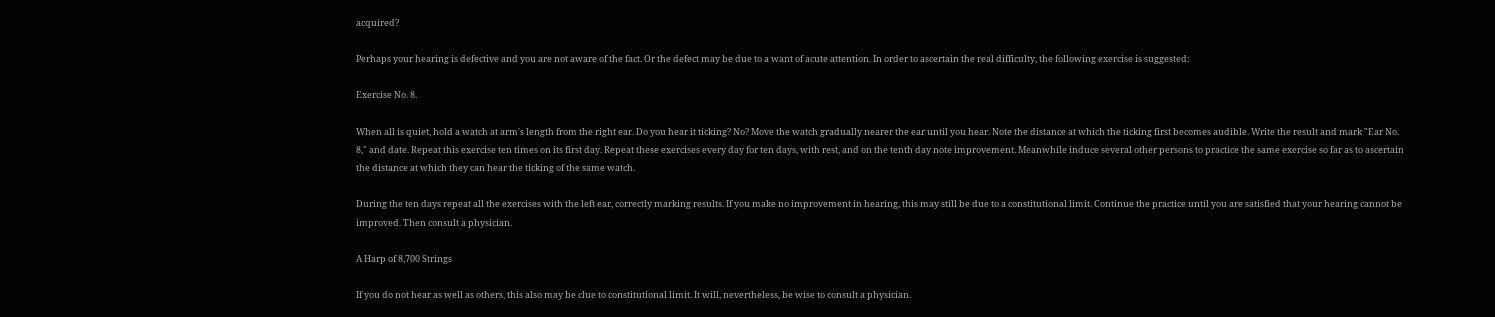acquired?

Perhaps your hearing is defective and you are not aware of the fact. Or the defect may be due to a want of acute attention. In order to ascertain the real difficulty, the following exercise is suggested:

Exercise No. 8.

When all is quiet, hold a watch at arm's length from the right ear. Do you hear it ticking? No? Move the watch gradually nearer the ear until you hear. Note the distance at which the ticking first becomes audible. Write the result and mark "Ear No. 8," and date. Repeat this exercise ten times on its first day. Repeat these exercises every day for ten days, with rest, and on the tenth day note improvement. Meanwhile induce several other persons to practice the same exercise so far as to ascertain the distance at which they can hear the ticking of the same watch.

During the ten days repeat all the exercises with the left ear, correctly marking results. If you make no improvement in hearing, this may still be due to a constitutional limit. Continue the practice until you are satisfied that your hearing cannot be improved. Then consult a physician.

A Harp of 8,700 Strings

If you do not hear as well as others, this also may be clue to constitutional limit. It will, nevertheless, be wise to consult a physician.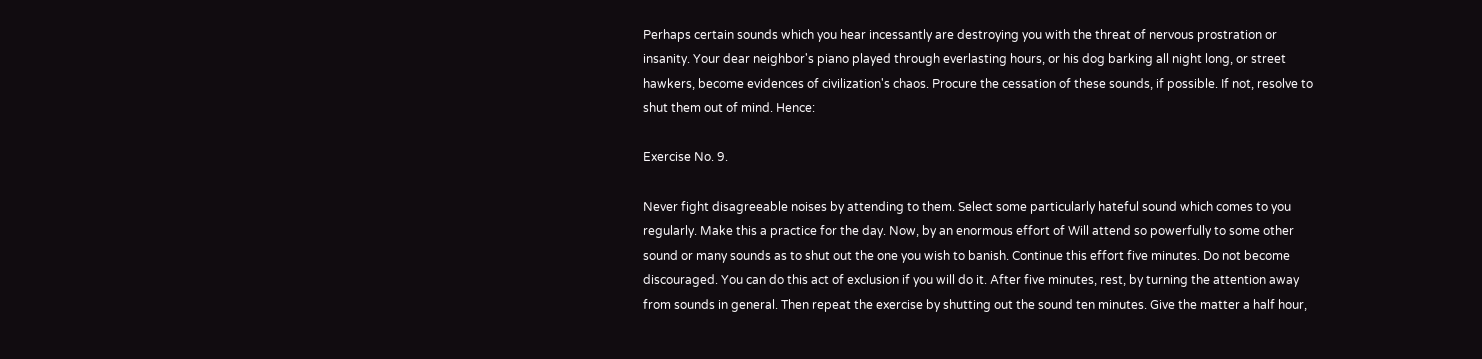Perhaps certain sounds which you hear incessantly are destroying you with the threat of nervous prostration or insanity. Your dear neighbor's piano played through everlasting hours, or his dog barking all night long, or street hawkers, become evidences of civilization's chaos. Procure the cessation of these sounds, if possible. If not, resolve to shut them out of mind. Hence:

Exercise No. 9.

Never fight disagreeable noises by attending to them. Select some particularly hateful sound which comes to you regularly. Make this a practice for the day. Now, by an enormous effort of Will attend so powerfully to some other sound or many sounds as to shut out the one you wish to banish. Continue this effort five minutes. Do not become discouraged. You can do this act of exclusion if you will do it. After five minutes, rest, by turning the attention away from sounds in general. Then repeat the exercise by shutting out the sound ten minutes. Give the matter a half hour,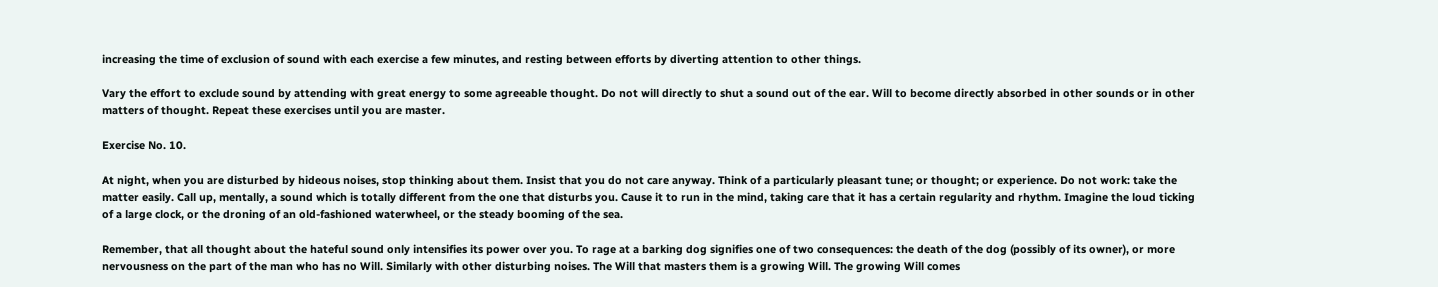increasing the time of exclusion of sound with each exercise a few minutes, and resting between efforts by diverting attention to other things.

Vary the effort to exclude sound by attending with great energy to some agreeable thought. Do not will directly to shut a sound out of the ear. Will to become directly absorbed in other sounds or in other matters of thought. Repeat these exercises until you are master.

Exercise No. 10.

At night, when you are disturbed by hideous noises, stop thinking about them. Insist that you do not care anyway. Think of a particularly pleasant tune; or thought; or experience. Do not work: take the matter easily. Call up, mentally, a sound which is totally different from the one that disturbs you. Cause it to run in the mind, taking care that it has a certain regularity and rhythm. Imagine the loud ticking of a large clock, or the droning of an old-fashioned waterwheel, or the steady booming of the sea.

Remember, that all thought about the hateful sound only intensifies its power over you. To rage at a barking dog signifies one of two consequences: the death of the dog (possibly of its owner), or more nervousness on the part of the man who has no Will. Similarly with other disturbing noises. The Will that masters them is a growing Will. The growing Will comes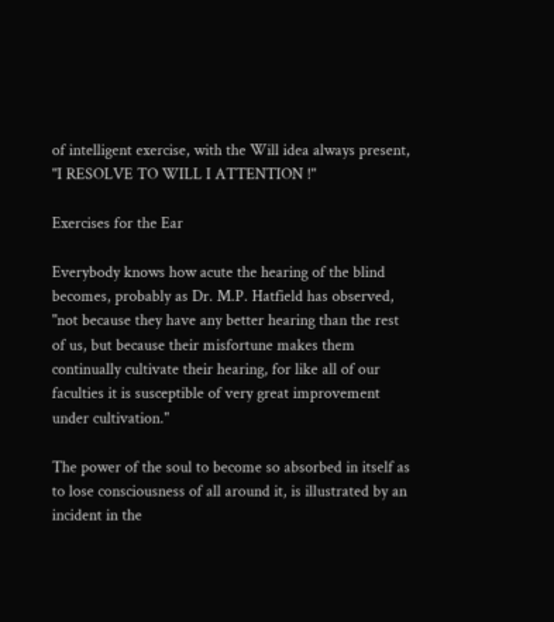of intelligent exercise, with the Will idea always present, "I RESOLVE TO WILL I ATTENTION !"

Exercises for the Ear

Everybody knows how acute the hearing of the blind becomes, probably as Dr. M.P. Hatfield has observed, "not because they have any better hearing than the rest of us, but because their misfortune makes them continually cultivate their hearing, for like all of our faculties it is susceptible of very great improvement under cultivation."

The power of the soul to become so absorbed in itself as to lose consciousness of all around it, is illustrated by an incident in the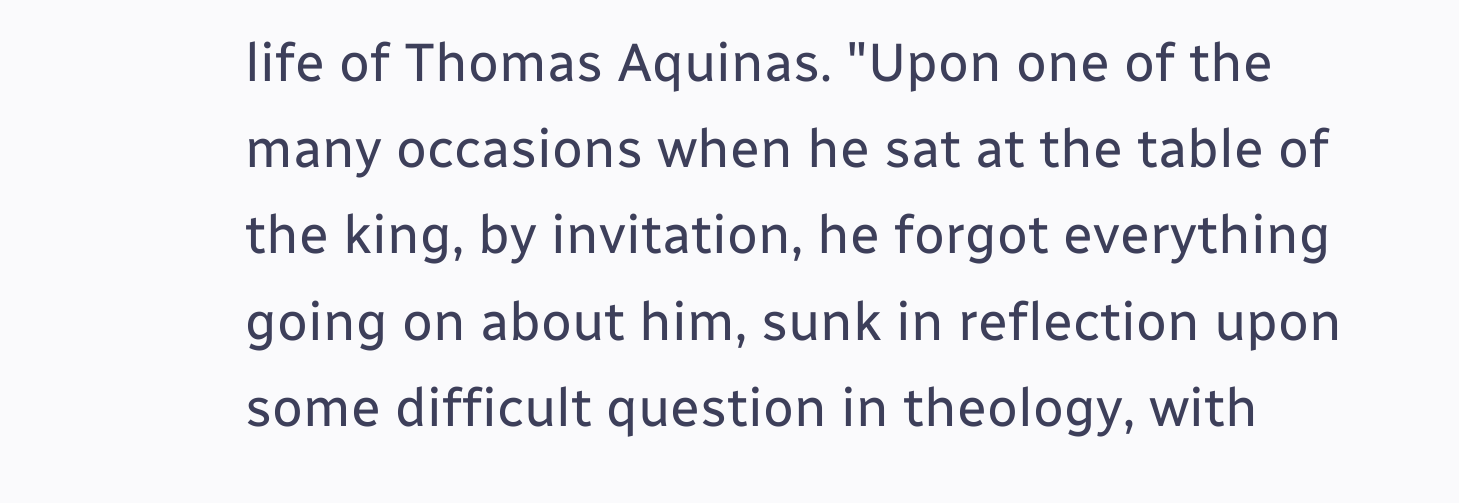life of Thomas Aquinas. "Upon one of the many occasions when he sat at the table of the king, by invitation, he forgot everything going on about him, sunk in reflection upon some difficult question in theology, with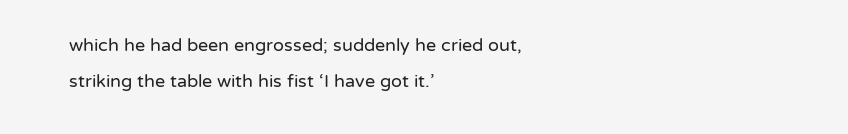which he had been engrossed; suddenly he cried out, striking the table with his fist ‘I have got it.’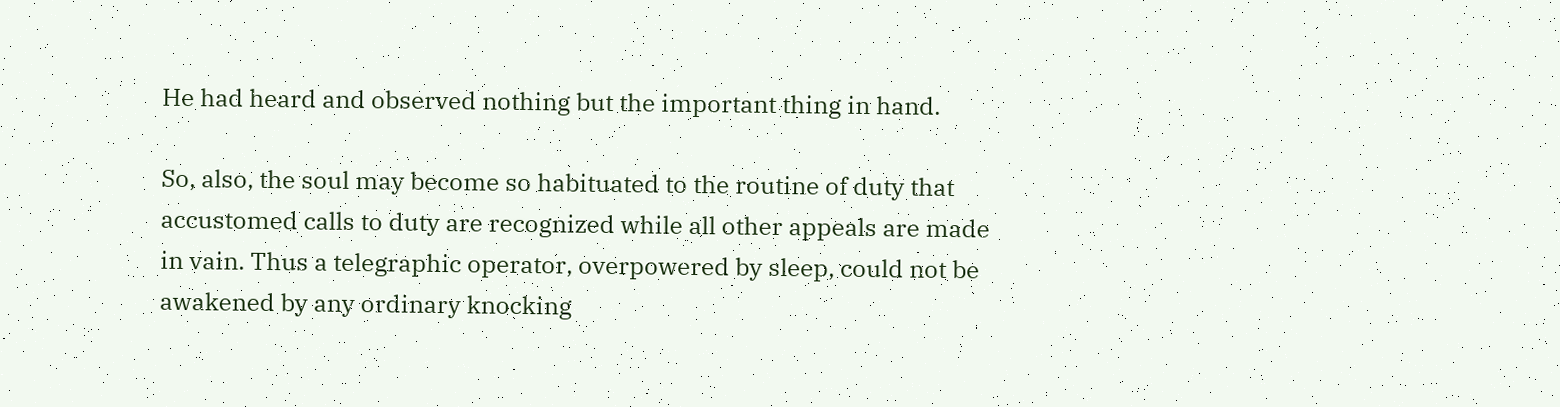He had heard and observed nothing but the important thing in hand.

So, also, the soul may become so habituated to the routine of duty that accustomed calls to duty are recognized while all other appeals are made in vain. Thus a telegraphic operator, overpowered by sleep, could not be awakened by any ordinary knocking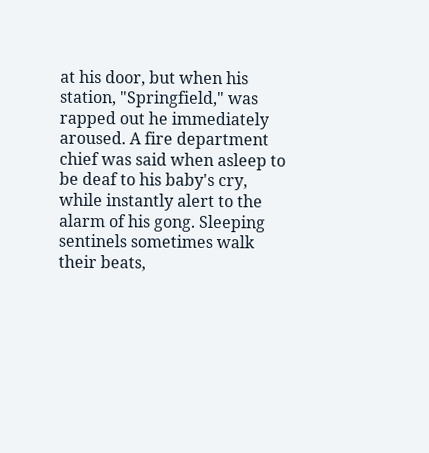at his door, but when his station, "Springfield," was rapped out he immediately aroused. A fire department chief was said when asleep to be deaf to his baby's cry, while instantly alert to the alarm of his gong. Sleeping sentinels sometimes walk their beats,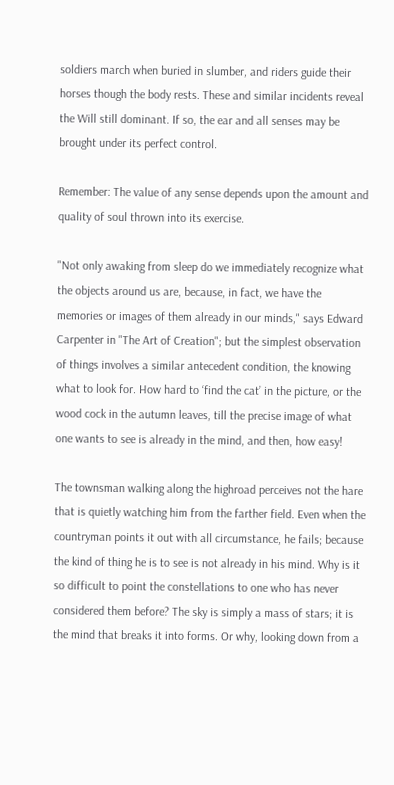soldiers march when buried in slumber, and riders guide their horses though the body rests. These and similar incidents reveal the Will still dominant. If so, the ear and all senses may be brought under its perfect control.

Remember: The value of any sense depends upon the amount and quality of soul thrown into its exercise.

"Not only awaking from sleep do we immediately recognize what the objects around us are, because, in fact, we have the memories or images of them already in our minds," says Edward Carpenter in "The Art of Creation"; but the simplest observation of things involves a similar antecedent condition, the knowing what to look for. How hard to ‘find the cat’ in the picture, or the wood cock in the autumn leaves, till the precise image of what one wants to see is already in the mind, and then, how easy!

The townsman walking along the highroad perceives not the hare that is quietly watching him from the farther field. Even when the countryman points it out with all circumstance, he fails; because the kind of thing he is to see is not already in his mind. Why is it so difficult to point the constellations to one who has never considered them before? The sky is simply a mass of stars; it is the mind that breaks it into forms. Or why, looking down from a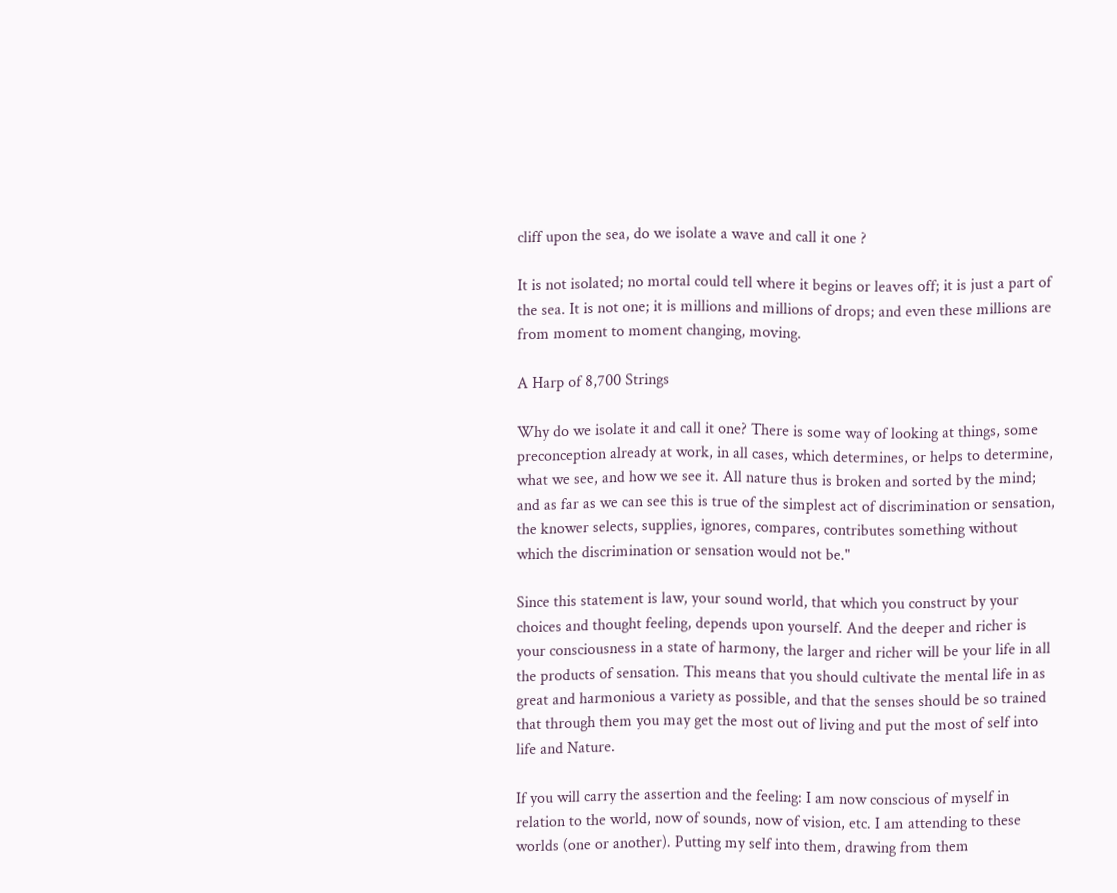cliff upon the sea, do we isolate a wave and call it one ?

It is not isolated; no mortal could tell where it begins or leaves off; it is just a part of the sea. It is not one; it is millions and millions of drops; and even these millions are from moment to moment changing, moving.

A Harp of 8,700 Strings

Why do we isolate it and call it one? There is some way of looking at things, some preconception already at work, in all cases, which determines, or helps to determine, what we see, and how we see it. All nature thus is broken and sorted by the mind; and as far as we can see this is true of the simplest act of discrimination or sensation, the knower selects, supplies, ignores, compares, contributes something without which the discrimination or sensation would not be."

Since this statement is law, your sound world, that which you construct by your choices and thought feeling, depends upon yourself. And the deeper and richer is your consciousness in a state of harmony, the larger and richer will be your life in all the products of sensation. This means that you should cultivate the mental life in as great and harmonious a variety as possible, and that the senses should be so trained that through them you may get the most out of living and put the most of self into life and Nature.

If you will carry the assertion and the feeling: I am now conscious of myself in relation to the world, now of sounds, now of vision, etc. I am attending to these worlds (one or another). Putting my self into them, drawing from them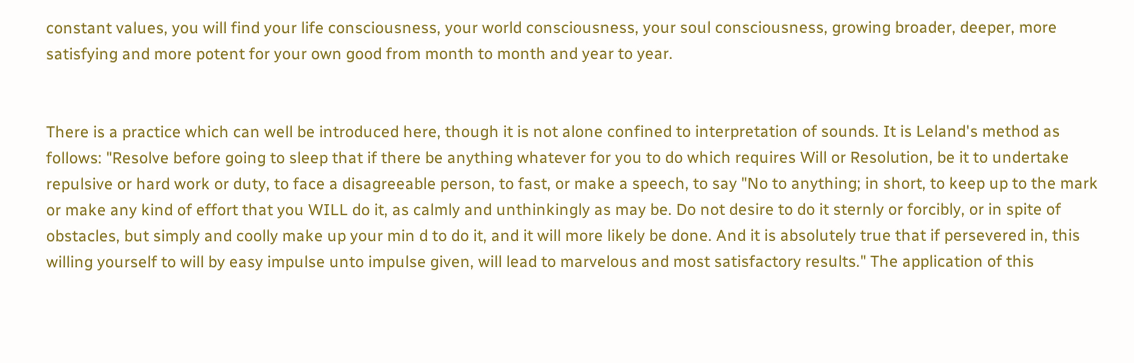constant values, you will find your life consciousness, your world consciousness, your soul consciousness, growing broader, deeper, more satisfying and more potent for your own good from month to month and year to year.


There is a practice which can well be introduced here, though it is not alone confined to interpretation of sounds. It is Leland's method as follows: "Resolve before going to sleep that if there be anything whatever for you to do which requires Will or Resolution, be it to undertake repulsive or hard work or duty, to face a disagreeable person, to fast, or make a speech, to say "No to anything; in short, to keep up to the mark or make any kind of effort that you WILL do it, as calmly and unthinkingly as may be. Do not desire to do it sternly or forcibly, or in spite of obstacles, but simply and coolly make up your min d to do it, and it will more likely be done. And it is absolutely true that if persevered in, this willing yourself to will by easy impulse unto impulse given, will lead to marvelous and most satisfactory results." The application of this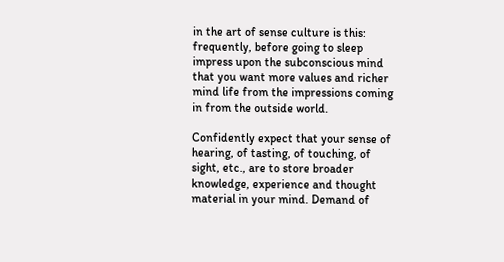in the art of sense culture is this: frequently, before going to sleep impress upon the subconscious mind that you want more values and richer mind life from the impressions coming in from the outside world.

Confidently expect that your sense of hearing, of tasting, of touching, of sight, etc., are to store broader knowledge, experience and thought material in your mind. Demand of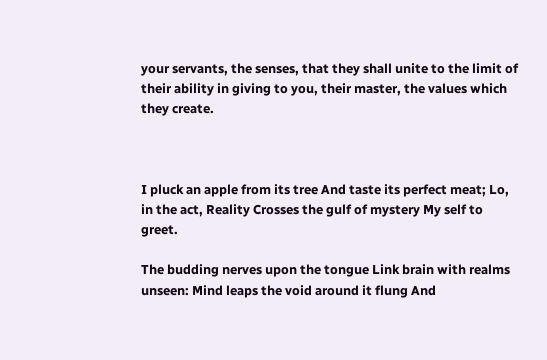your servants, the senses, that they shall unite to the limit of their ability in giving to you, their master, the values which they create.



I pluck an apple from its tree And taste its perfect meat; Lo, in the act, Reality Crosses the gulf of mystery My self to greet.

The budding nerves upon the tongue Link brain with realms unseen: Mind leaps the void around it flung And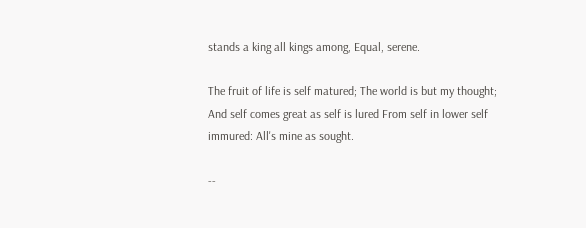stands a king all kings among, Equal, serene.

The fruit of life is self matured; The world is but my thought; And self comes great as self is lured From self in lower self immured: All's mine as sought.

--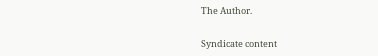The Author.


Syndicate content